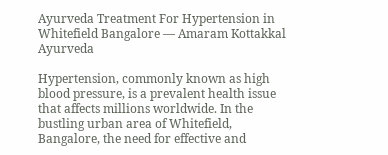Ayurveda Treatment For Hypertension in Whitefield Bangalore — Amaram Kottakkal Ayurveda

Hypertension, commonly known as high blood pressure, is a prevalent health issue that affects millions worldwide. In the bustling urban area of Whitefield, Bangalore, the need for effective and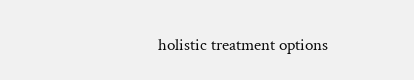holistic treatment options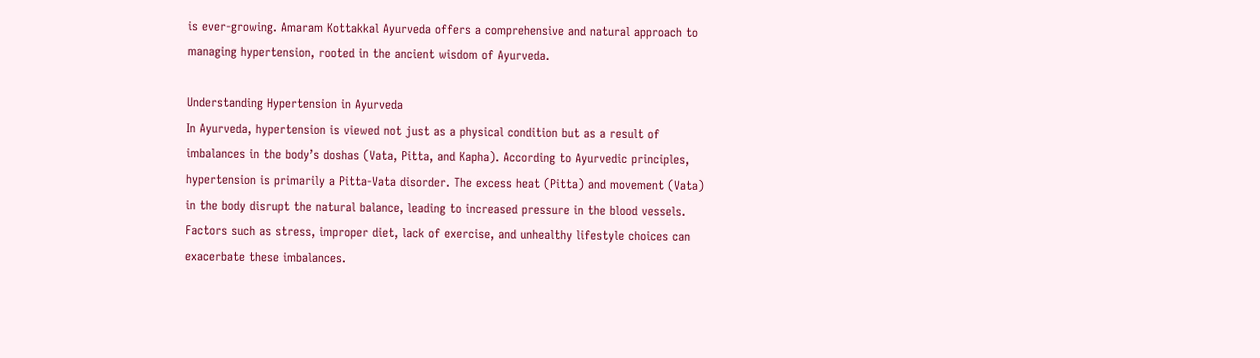is ever-growing. Amaram Kottakkal Ayurveda offers a comprehensive and natural approach to managing hypertension, rooted in the ancient wisdom of Ayurveda.

Understanding Hypertension in Ayurveda
In Ayurveda, hypertension is viewed not just as a physical condition but as a result of imbalances in the body’s doshas (Vata, Pitta, and Kapha). According to Ayurvedic principles, hypertension is primarily a Pitta-Vata disorder. The excess heat (Pitta) and movement (Vata) in the body disrupt the natural balance, leading to increased pressure in the blood vessels. Factors such as stress, improper diet, lack of exercise, and unhealthy lifestyle choices can exacerbate these imbalances.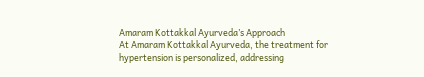Amaram Kottakkal Ayurveda’s Approach
At Amaram Kottakkal Ayurveda, the treatment for hypertension is personalized, addressing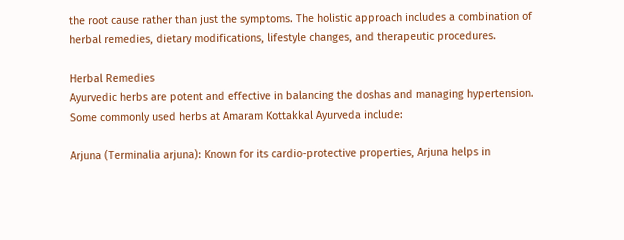the root cause rather than just the symptoms. The holistic approach includes a combination of herbal remedies, dietary modifications, lifestyle changes, and therapeutic procedures.

Herbal Remedies
Ayurvedic herbs are potent and effective in balancing the doshas and managing hypertension. Some commonly used herbs at Amaram Kottakkal Ayurveda include:

Arjuna (Terminalia arjuna): Known for its cardio-protective properties, Arjuna helps in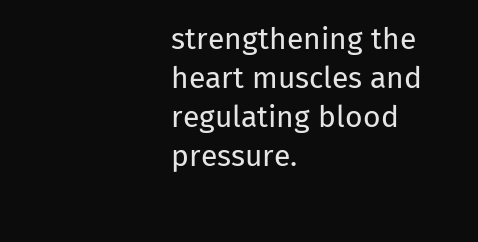strengthening the heart muscles and regulating blood pressure.